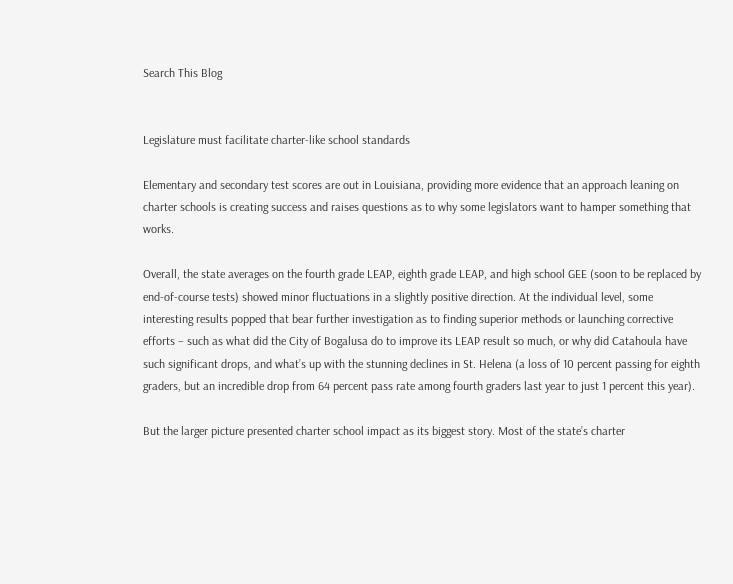Search This Blog


Legislature must facilitate charter-like school standards

Elementary and secondary test scores are out in Louisiana, providing more evidence that an approach leaning on charter schools is creating success and raises questions as to why some legislators want to hamper something that works.

Overall, the state averages on the fourth grade LEAP, eighth grade LEAP, and high school GEE (soon to be replaced by end-of-course tests) showed minor fluctuations in a slightly positive direction. At the individual level, some interesting results popped that bear further investigation as to finding superior methods or launching corrective efforts – such as what did the City of Bogalusa do to improve its LEAP result so much, or why did Catahoula have such significant drops, and what’s up with the stunning declines in St. Helena (a loss of 10 percent passing for eighth graders, but an incredible drop from 64 percent pass rate among fourth graders last year to just 1 percent this year).

But the larger picture presented charter school impact as its biggest story. Most of the state’s charter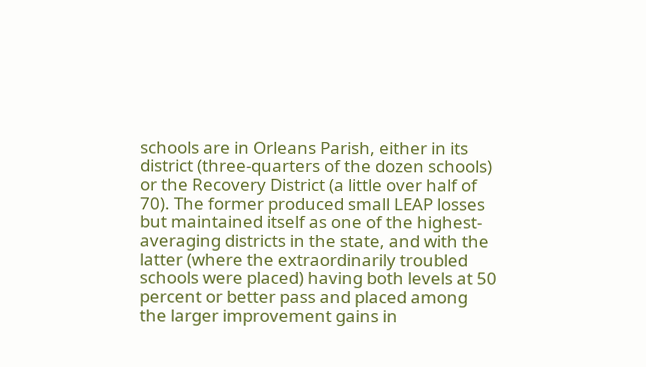schools are in Orleans Parish, either in its district (three-quarters of the dozen schools) or the Recovery District (a little over half of 70). The former produced small LEAP losses but maintained itself as one of the highest-averaging districts in the state, and with the latter (where the extraordinarily troubled schools were placed) having both levels at 50 percent or better pass and placed among the larger improvement gains in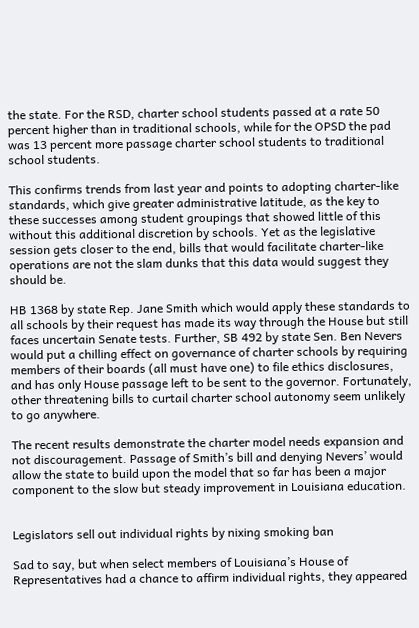the state. For the RSD, charter school students passed at a rate 50 percent higher than in traditional schools, while for the OPSD the pad was 13 percent more passage charter school students to traditional school students.

This confirms trends from last year and points to adopting charter-like standards, which give greater administrative latitude, as the key to these successes among student groupings that showed little of this without this additional discretion by schools. Yet as the legislative session gets closer to the end, bills that would facilitate charter-like operations are not the slam dunks that this data would suggest they should be.

HB 1368 by state Rep. Jane Smith which would apply these standards to all schools by their request has made its way through the House but still faces uncertain Senate tests. Further, SB 492 by state Sen. Ben Nevers would put a chilling effect on governance of charter schools by requiring members of their boards (all must have one) to file ethics disclosures, and has only House passage left to be sent to the governor. Fortunately, other threatening bills to curtail charter school autonomy seem unlikely to go anywhere.

The recent results demonstrate the charter model needs expansion and not discouragement. Passage of Smith’s bill and denying Nevers’ would allow the state to build upon the model that so far has been a major component to the slow but steady improvement in Louisiana education.


Legislators sell out individual rights by nixing smoking ban

Sad to say, but when select members of Louisiana’s House of Representatives had a chance to affirm individual rights, they appeared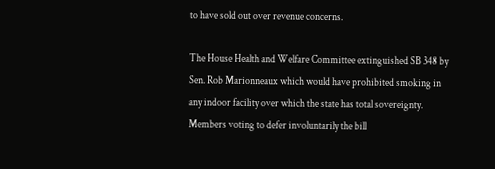to have sold out over revenue concerns.

The House Health and Welfare Committee extinguished SB 348 by Sen. Rob Marionneaux which would have prohibited smoking in any indoor facility over which the state has total sovereignty. Members voting to defer involuntarily the bill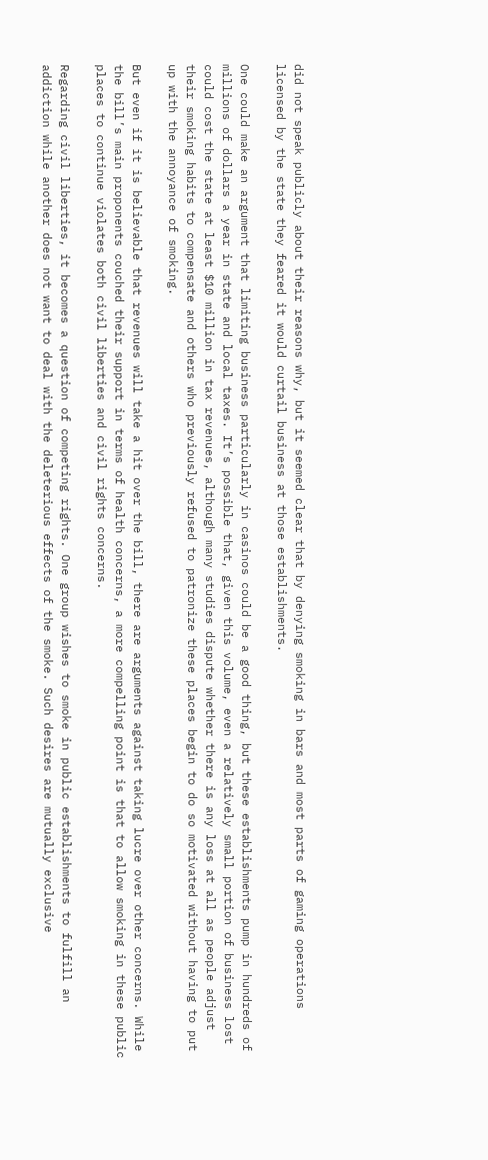did not speak publicly about their reasons why, but it seemed clear that by denying smoking in bars and most parts of gaming operations licensed by the state they feared it would curtail business at those establishments.

One could make an argument that limiting business particularly in casinos could be a good thing, but these establishments pump in hundreds of millions of dollars a year in state and local taxes. It’s possible that, given this volume, even a relatively small portion of business lost could cost the state at least $10 million in tax revenues, although many studies dispute whether there is any loss at all as people adjust their smoking habits to compensate and others who previously refused to patronize these places begin to do so motivated without having to put up with the annoyance of smoking.

But even if it is believable that revenues will take a hit over the bill, there are arguments against taking lucre over other concerns. While the bill’s main proponents couched their support in terms of health concerns, a more compelling point is that to allow smoking in these public places to continue violates both civil liberties and civil rights concerns.

Regarding civil liberties, it becomes a question of competing rights. One group wishes to smoke in public establishments to fulfill an addiction while another does not want to deal with the deleterious effects of the smoke. Such desires are mutually exclusive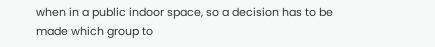when in a public indoor space, so a decision has to be made which group to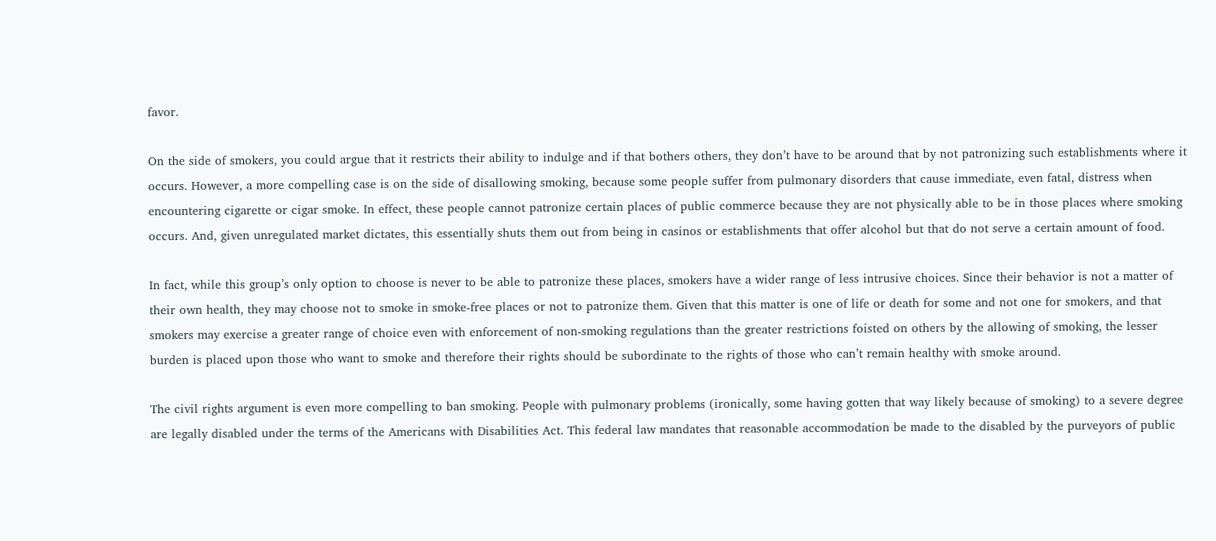favor.

On the side of smokers, you could argue that it restricts their ability to indulge and if that bothers others, they don’t have to be around that by not patronizing such establishments where it occurs. However, a more compelling case is on the side of disallowing smoking, because some people suffer from pulmonary disorders that cause immediate, even fatal, distress when encountering cigarette or cigar smoke. In effect, these people cannot patronize certain places of public commerce because they are not physically able to be in those places where smoking occurs. And, given unregulated market dictates, this essentially shuts them out from being in casinos or establishments that offer alcohol but that do not serve a certain amount of food.

In fact, while this group’s only option to choose is never to be able to patronize these places, smokers have a wider range of less intrusive choices. Since their behavior is not a matter of their own health, they may choose not to smoke in smoke-free places or not to patronize them. Given that this matter is one of life or death for some and not one for smokers, and that smokers may exercise a greater range of choice even with enforcement of non-smoking regulations than the greater restrictions foisted on others by the allowing of smoking, the lesser burden is placed upon those who want to smoke and therefore their rights should be subordinate to the rights of those who can’t remain healthy with smoke around.

The civil rights argument is even more compelling to ban smoking. People with pulmonary problems (ironically, some having gotten that way likely because of smoking) to a severe degree are legally disabled under the terms of the Americans with Disabilities Act. This federal law mandates that reasonable accommodation be made to the disabled by the purveyors of public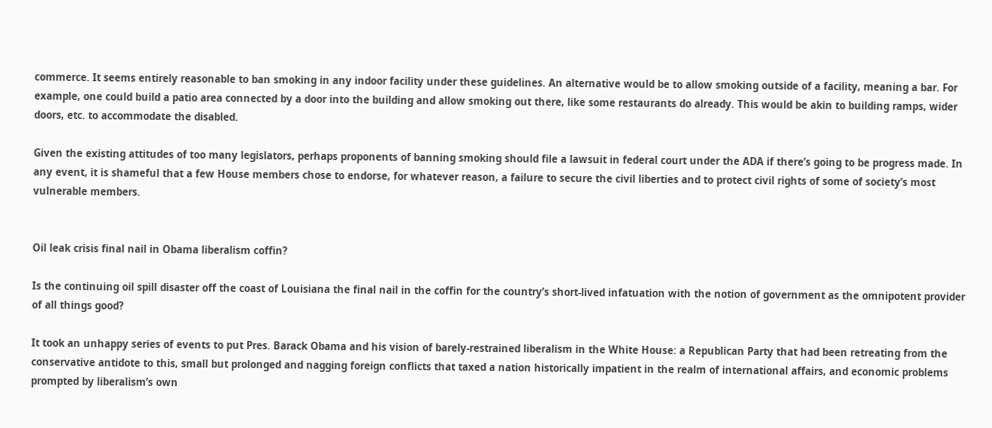commerce. It seems entirely reasonable to ban smoking in any indoor facility under these guidelines. An alternative would be to allow smoking outside of a facility, meaning a bar. For example, one could build a patio area connected by a door into the building and allow smoking out there, like some restaurants do already. This would be akin to building ramps, wider doors, etc. to accommodate the disabled.

Given the existing attitudes of too many legislators, perhaps proponents of banning smoking should file a lawsuit in federal court under the ADA if there’s going to be progress made. In any event, it is shameful that a few House members chose to endorse, for whatever reason, a failure to secure the civil liberties and to protect civil rights of some of society’s most vulnerable members.


Oil leak crisis final nail in Obama liberalism coffin?

Is the continuing oil spill disaster off the coast of Louisiana the final nail in the coffin for the country’s short-lived infatuation with the notion of government as the omnipotent provider of all things good?

It took an unhappy series of events to put Pres. Barack Obama and his vision of barely-restrained liberalism in the White House: a Republican Party that had been retreating from the conservative antidote to this, small but prolonged and nagging foreign conflicts that taxed a nation historically impatient in the realm of international affairs, and economic problems prompted by liberalism’s own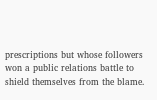prescriptions but whose followers won a public relations battle to shield themselves from the blame.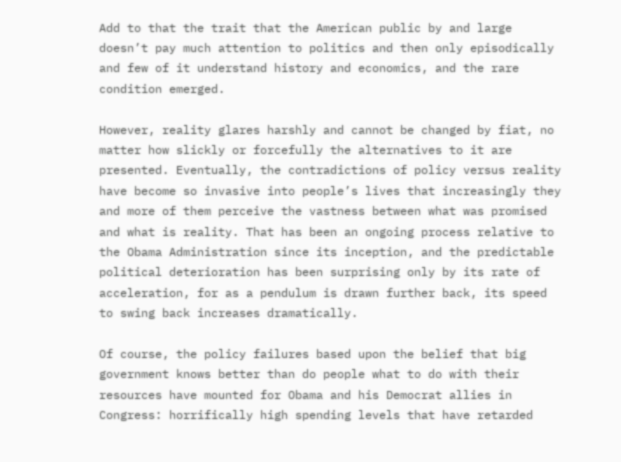Add to that the trait that the American public by and large doesn’t pay much attention to politics and then only episodically and few of it understand history and economics, and the rare condition emerged.

However, reality glares harshly and cannot be changed by fiat, no matter how slickly or forcefully the alternatives to it are presented. Eventually, the contradictions of policy versus reality have become so invasive into people’s lives that increasingly they and more of them perceive the vastness between what was promised and what is reality. That has been an ongoing process relative to the Obama Administration since its inception, and the predictable political deterioration has been surprising only by its rate of acceleration, for as a pendulum is drawn further back, its speed to swing back increases dramatically.

Of course, the policy failures based upon the belief that big government knows better than do people what to do with their resources have mounted for Obama and his Democrat allies in Congress: horrifically high spending levels that have retarded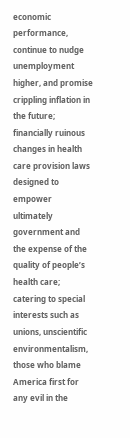economic performance, continue to nudge unemployment higher, and promise crippling inflation in the future; financially ruinous changes in health care provision laws designed to empower ultimately government and the expense of the quality of people’s health care; catering to special interests such as unions, unscientific environmentalism, those who blame America first for any evil in the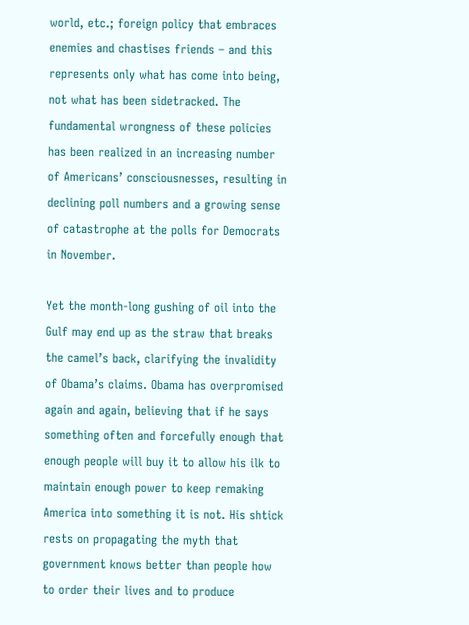world, etc.; foreign policy that embraces enemies and chastises friends – and this represents only what has come into being, not what has been sidetracked. The fundamental wrongness of these policies has been realized in an increasing number of Americans’ consciousnesses, resulting in declining poll numbers and a growing sense of catastrophe at the polls for Democrats in November.

Yet the month-long gushing of oil into the Gulf may end up as the straw that breaks the camel’s back, clarifying the invalidity of Obama’s claims. Obama has overpromised again and again, believing that if he says something often and forcefully enough that enough people will buy it to allow his ilk to maintain enough power to keep remaking America into something it is not. His shtick rests on propagating the myth that government knows better than people how to order their lives and to produce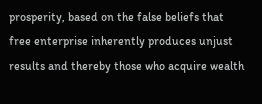prosperity, based on the false beliefs that free enterprise inherently produces unjust results and thereby those who acquire wealth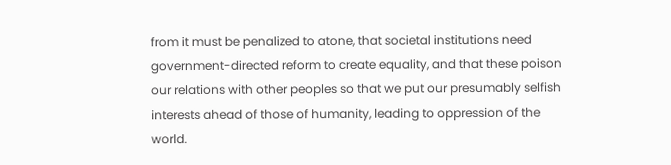from it must be penalized to atone, that societal institutions need government-directed reform to create equality, and that these poison our relations with other peoples so that we put our presumably selfish interests ahead of those of humanity, leading to oppression of the world.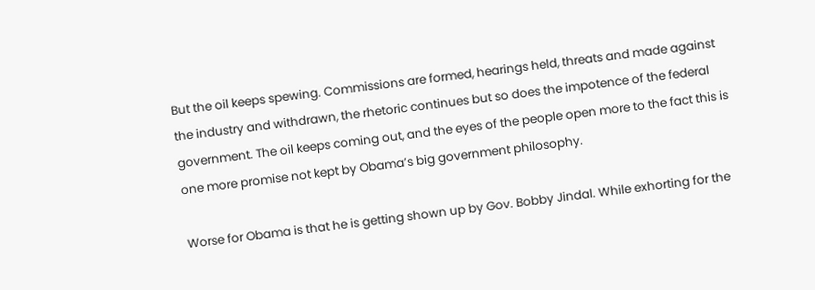But the oil keeps spewing. Commissions are formed, hearings held, threats and made against the industry and withdrawn, the rhetoric continues but so does the impotence of the federal government. The oil keeps coming out, and the eyes of the people open more to the fact this is one more promise not kept by Obama’s big government philosophy.

Worse for Obama is that he is getting shown up by Gov. Bobby Jindal. While exhorting for the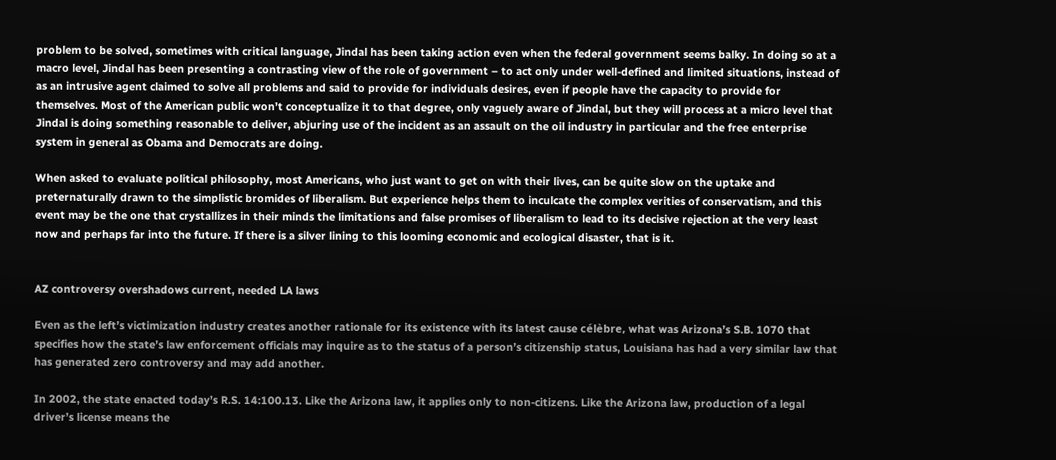problem to be solved, sometimes with critical language, Jindal has been taking action even when the federal government seems balky. In doing so at a macro level, Jindal has been presenting a contrasting view of the role of government – to act only under well-defined and limited situations, instead of as an intrusive agent claimed to solve all problems and said to provide for individuals desires, even if people have the capacity to provide for themselves. Most of the American public won’t conceptualize it to that degree, only vaguely aware of Jindal, but they will process at a micro level that Jindal is doing something reasonable to deliver, abjuring use of the incident as an assault on the oil industry in particular and the free enterprise system in general as Obama and Democrats are doing.

When asked to evaluate political philosophy, most Americans, who just want to get on with their lives, can be quite slow on the uptake and preternaturally drawn to the simplistic bromides of liberalism. But experience helps them to inculcate the complex verities of conservatism, and this event may be the one that crystallizes in their minds the limitations and false promises of liberalism to lead to its decisive rejection at the very least now and perhaps far into the future. If there is a silver lining to this looming economic and ecological disaster, that is it.


AZ controversy overshadows current, needed LA laws

Even as the left’s victimization industry creates another rationale for its existence with its latest cause célèbre, what was Arizona’s S.B. 1070 that specifies how the state’s law enforcement officials may inquire as to the status of a person’s citizenship status, Louisiana has had a very similar law that has generated zero controversy and may add another.

In 2002, the state enacted today’s R.S. 14:100.13. Like the Arizona law, it applies only to non-citizens. Like the Arizona law, production of a legal driver’s license means the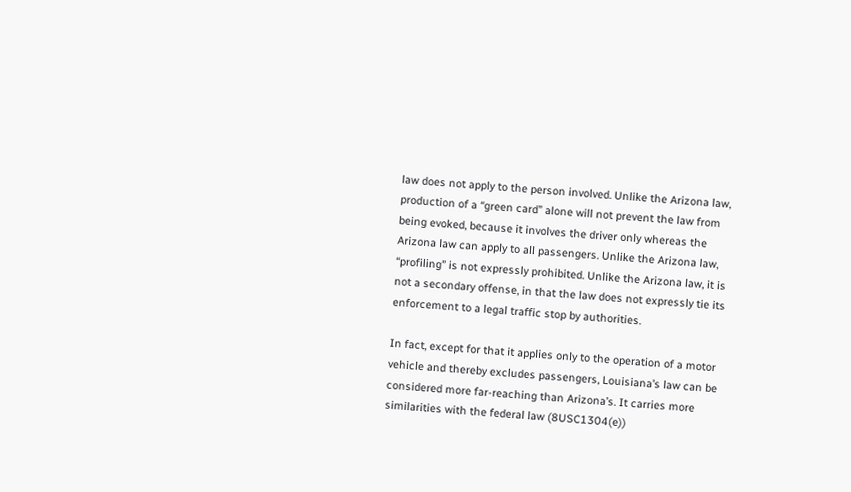law does not apply to the person involved. Unlike the Arizona law, production of a “green card” alone will not prevent the law from being evoked, because it involves the driver only whereas the Arizona law can apply to all passengers. Unlike the Arizona law, “profiling” is not expressly prohibited. Unlike the Arizona law, it is not a secondary offense, in that the law does not expressly tie its enforcement to a legal traffic stop by authorities.

In fact, except for that it applies only to the operation of a motor vehicle and thereby excludes passengers, Louisiana’s law can be considered more far-reaching than Arizona’s. It carries more similarities with the federal law (8USC1304(e))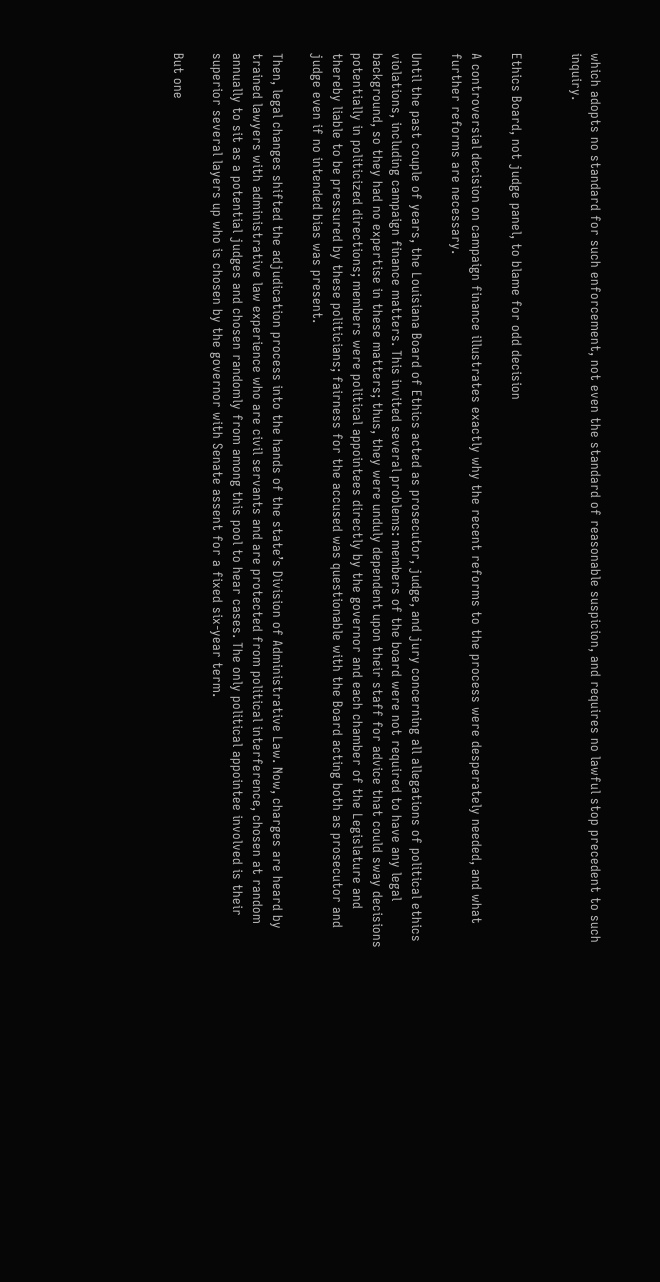which adopts no standard for such enforcement, not even the standard of reasonable suspicion, and requires no lawful stop precedent to such inquiry.


Ethics Board, not judge panel, to blame for odd decision

A controversial decision on campaign finance illustrates exactly why the recent reforms to the process were desperately needed, and what further reforms are necessary.

Until the past couple of years, the Louisiana Board of Ethics acted as prosecutor, judge, and jury concerning all allegations of political ethics violations, including campaign finance matters. This invited several problems: members of the board were not required to have any legal background, so they had no expertise in these matters; thus, they were unduly dependent upon their staff for advice that could sway decisions potentially in politicized directions; members were political appointees directly by the governor and each chamber of the Legislature and thereby liable to be pressured by these politicians; fairness for the accused was questionable with the Board acting both as prosecutor and judge even if no intended bias was present.

Then, legal changes shifted the adjudication process into the hands of the state’s Division of Administrative Law. Now, charges are heard by trained lawyers with administrative law experience who are civil servants and are protected from political interference, chosen at random annually to sit as a potential judges and chosen randomly from among this pool to hear cases. The only political appointee involved is their superior several layers up who is chosen by the governor with Senate assent for a fixed six-year term.

But one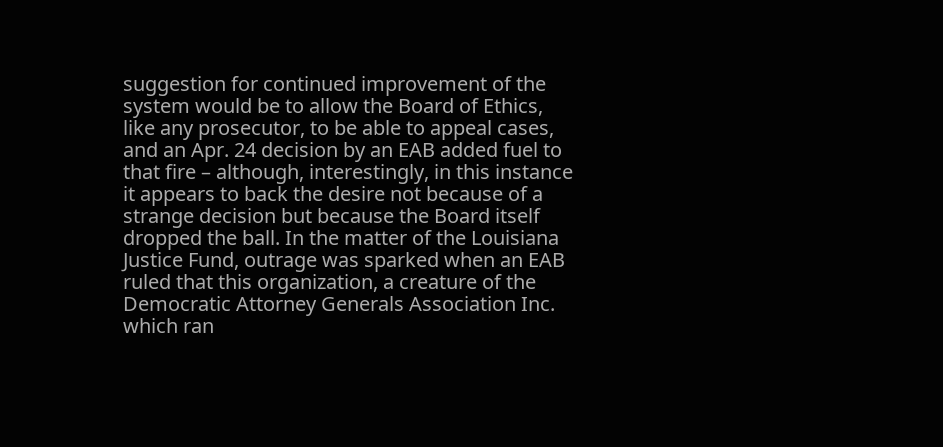suggestion for continued improvement of the system would be to allow the Board of Ethics, like any prosecutor, to be able to appeal cases, and an Apr. 24 decision by an EAB added fuel to that fire – although, interestingly, in this instance it appears to back the desire not because of a strange decision but because the Board itself dropped the ball. In the matter of the Louisiana Justice Fund, outrage was sparked when an EAB ruled that this organization, a creature of the Democratic Attorney Generals Association Inc. which ran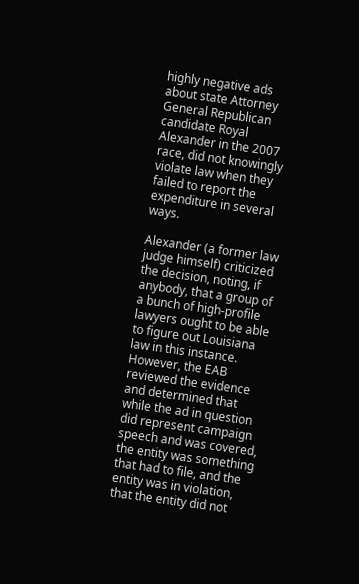highly negative ads about state Attorney General Republican candidate Royal Alexander in the 2007 race, did not knowingly violate law when they failed to report the expenditure in several ways.

Alexander (a former law judge himself) criticized the decision, noting, if anybody, that a group of a bunch of high-profile lawyers ought to be able to figure out Louisiana law in this instance. However, the EAB reviewed the evidence and determined that while the ad in question did represent campaign speech and was covered, the entity was something that had to file, and the entity was in violation, that the entity did not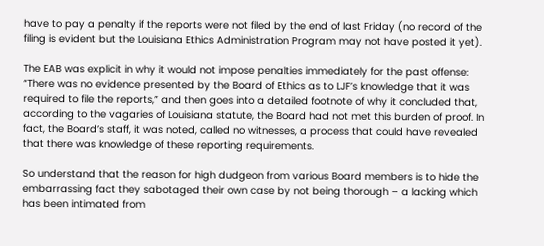have to pay a penalty if the reports were not filed by the end of last Friday (no record of the filing is evident but the Louisiana Ethics Administration Program may not have posted it yet).

The EAB was explicit in why it would not impose penalties immediately for the past offense: “There was no evidence presented by the Board of Ethics as to LJF’s knowledge that it was required to file the reports,” and then goes into a detailed footnote of why it concluded that, according to the vagaries of Louisiana statute, the Board had not met this burden of proof. In fact, the Board’s staff, it was noted, called no witnesses, a process that could have revealed that there was knowledge of these reporting requirements.

So understand that the reason for high dudgeon from various Board members is to hide the embarrassing fact they sabotaged their own case by not being thorough – a lacking which has been intimated from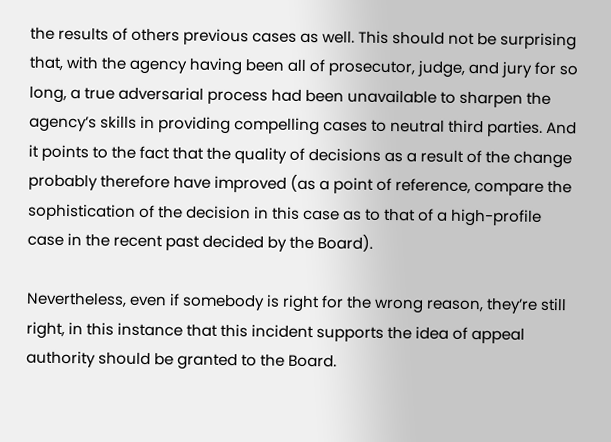the results of others previous cases as well. This should not be surprising that, with the agency having been all of prosecutor, judge, and jury for so long, a true adversarial process had been unavailable to sharpen the agency’s skills in providing compelling cases to neutral third parties. And it points to the fact that the quality of decisions as a result of the change probably therefore have improved (as a point of reference, compare the sophistication of the decision in this case as to that of a high-profile case in the recent past decided by the Board).

Nevertheless, even if somebody is right for the wrong reason, they’re still right, in this instance that this incident supports the idea of appeal authority should be granted to the Board.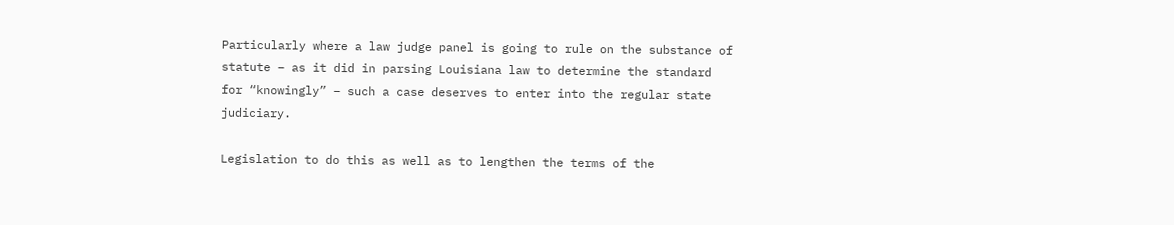Particularly where a law judge panel is going to rule on the substance of statute – as it did in parsing Louisiana law to determine the standard for “knowingly” – such a case deserves to enter into the regular state judiciary.

Legislation to do this as well as to lengthen the terms of the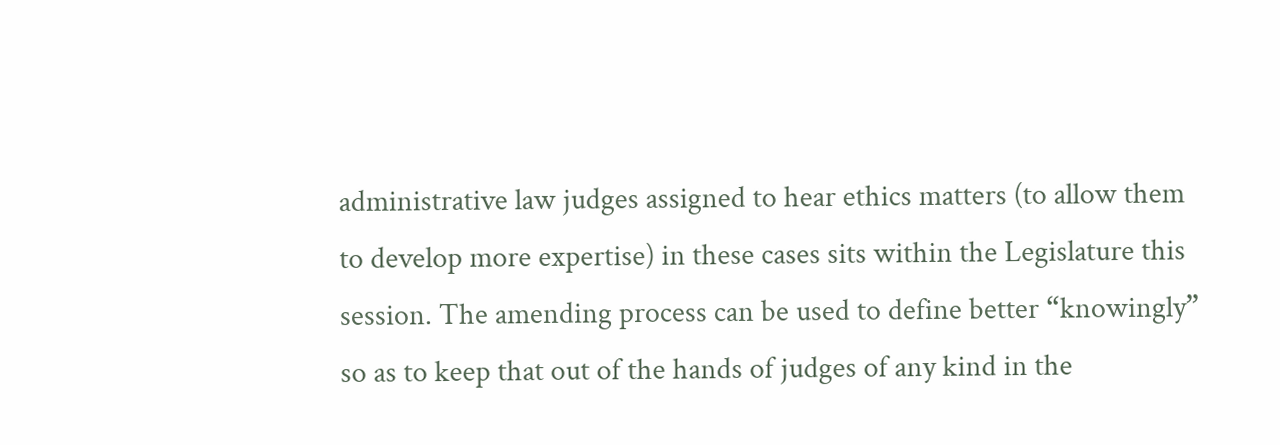administrative law judges assigned to hear ethics matters (to allow them to develop more expertise) in these cases sits within the Legislature this session. The amending process can be used to define better “knowingly” so as to keep that out of the hands of judges of any kind in the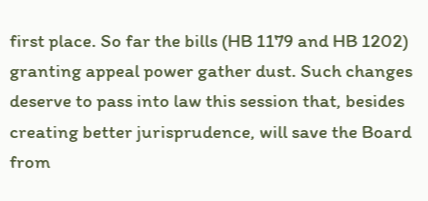first place. So far the bills (HB 1179 and HB 1202) granting appeal power gather dust. Such changes deserve to pass into law this session that, besides creating better jurisprudence, will save the Board from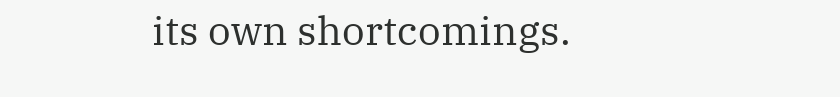its own shortcomings.